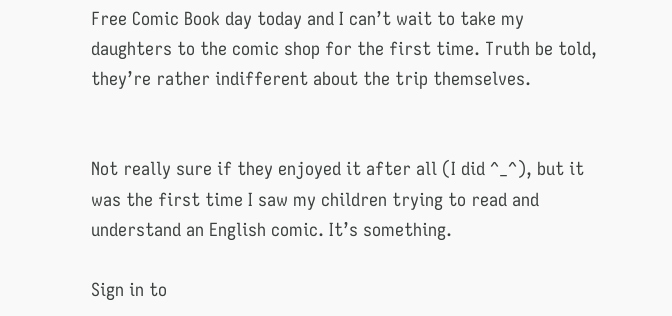Free Comic Book day today and I can’t wait to take my daughters to the comic shop for the first time. Truth be told, they’re rather indifferent about the trip themselves.


Not really sure if they enjoyed it after all (I did ^_^), but it was the first time I saw my children trying to read and understand an English comic. It’s something.

Sign in to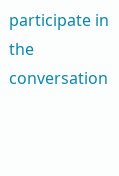participate in the conversation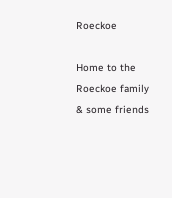Roeckoe

Home to the Roeckoe family & some friends